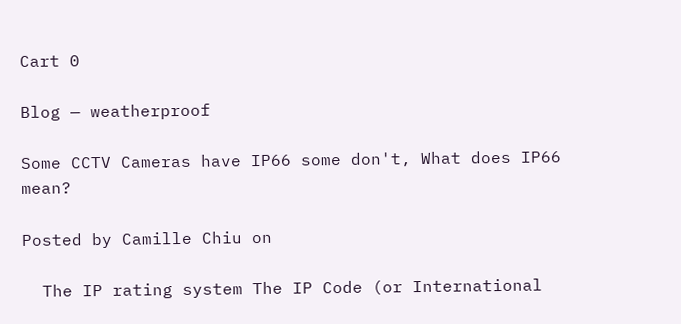Cart 0

Blog — weatherproof

Some CCTV Cameras have IP66 some don't, What does IP66 mean?

Posted by Camille Chiu on

  The IP rating system The IP Code (or International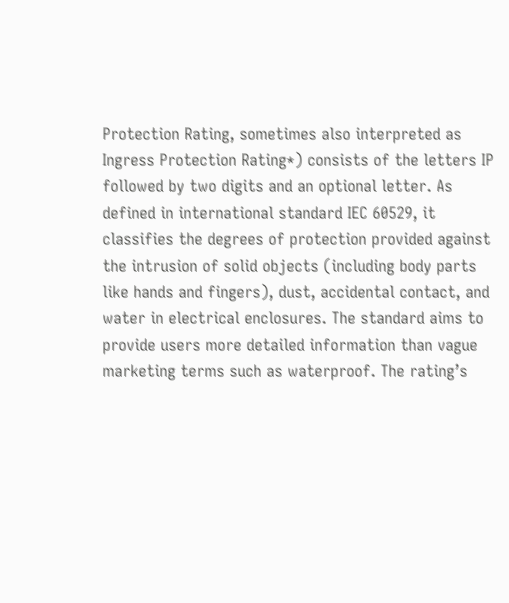Protection Rating, sometimes also interpreted as Ingress Protection Rating*) consists of the letters IP followed by two digits and an optional letter. As defined in international standard IEC 60529, it classifies the degrees of protection provided against the intrusion of solid objects (including body parts like hands and fingers), dust, accidental contact, and water in electrical enclosures. The standard aims to provide users more detailed information than vague marketing terms such as waterproof. The rating’s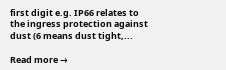first digit e.g. IP66 relates to the ingress protection against dust (6 means dust tight,...

Read more →